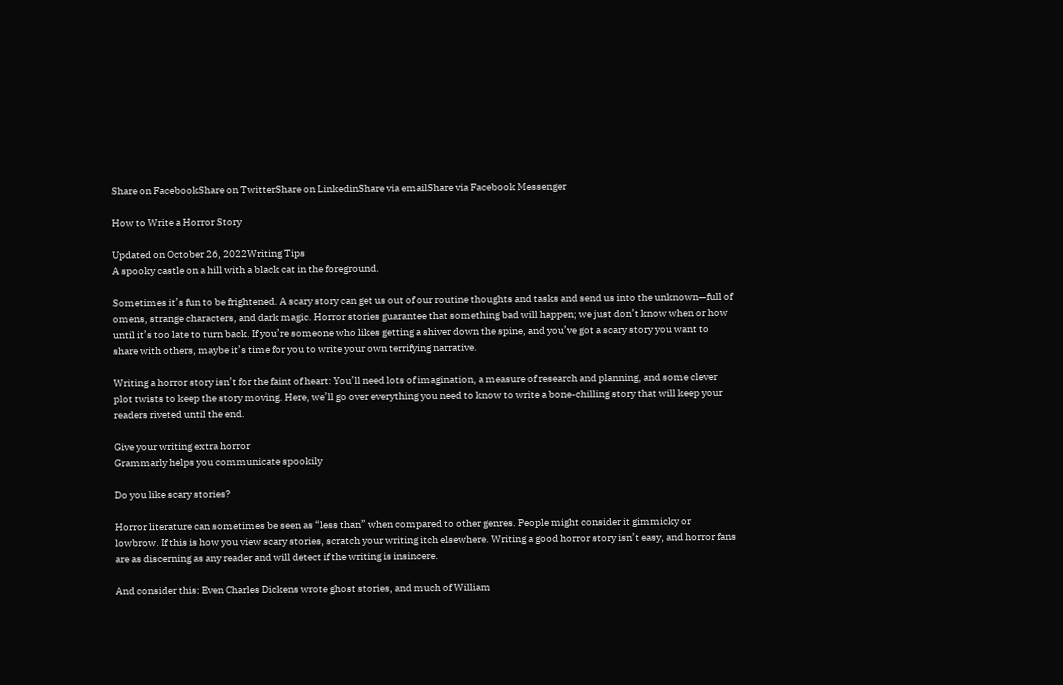Share on FacebookShare on TwitterShare on LinkedinShare via emailShare via Facebook Messenger

How to Write a Horror Story

Updated on October 26, 2022Writing Tips
A spooky castle on a hill with a black cat in the foreground.

Sometimes it’s fun to be frightened. A scary story can get us out of our routine thoughts and tasks and send us into the unknown—full of omens, strange characters, and dark magic. Horror stories guarantee that something bad will happen; we just don’t know when or how until it’s too late to turn back. If you’re someone who likes getting a shiver down the spine, and you’ve got a scary story you want to share with others, maybe it’s time for you to write your own terrifying narrative.

Writing a horror story isn’t for the faint of heart: You’ll need lots of imagination, a measure of research and planning, and some clever plot twists to keep the story moving. Here, we’ll go over everything you need to know to write a bone-chilling story that will keep your readers riveted until the end.

Give your writing extra horror
Grammarly helps you communicate spookily

Do you like scary stories?

Horror literature can sometimes be seen as “less than” when compared to other genres. People might consider it gimmicky or lowbrow. If this is how you view scary stories, scratch your writing itch elsewhere. Writing a good horror story isn’t easy, and horror fans are as discerning as any reader and will detect if the writing is insincere.

And consider this: Even Charles Dickens wrote ghost stories, and much of William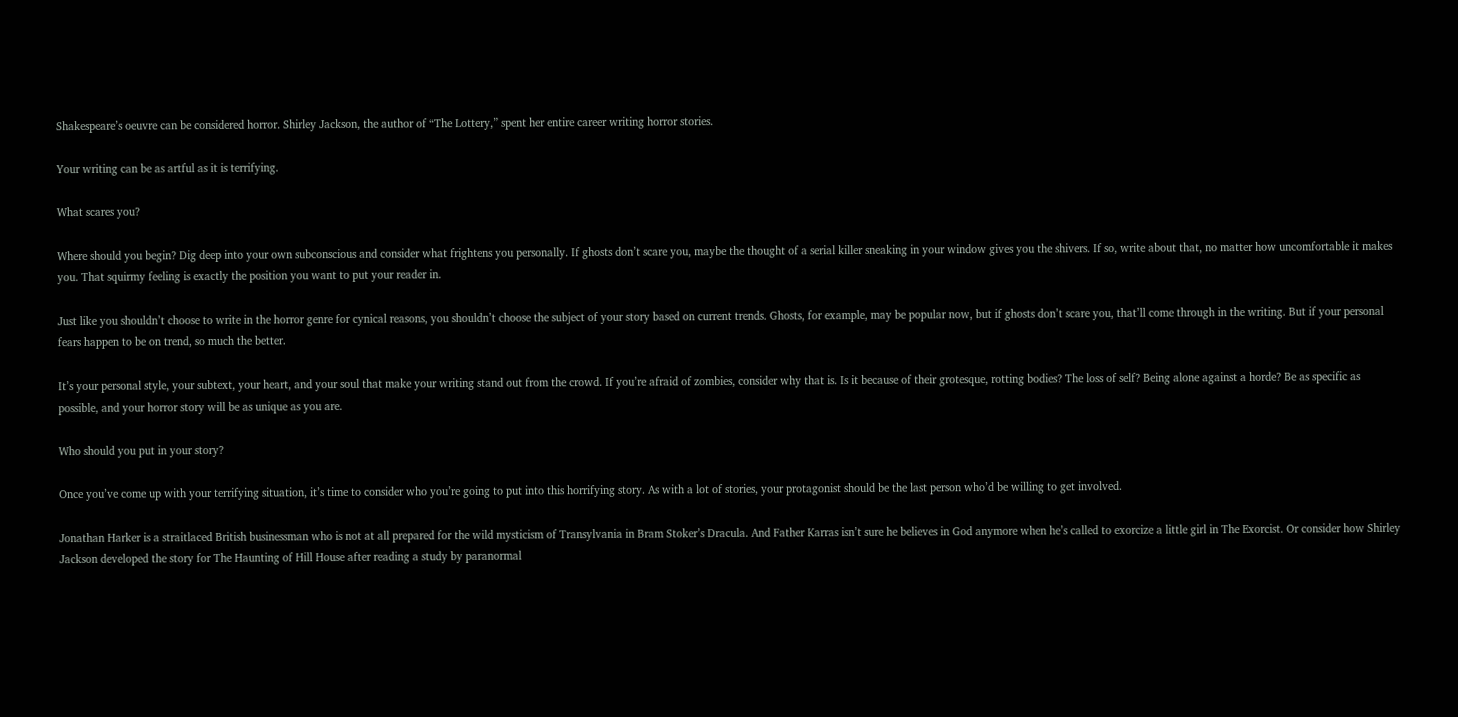Shakespeare’s oeuvre can be considered horror. Shirley Jackson, the author of “The Lottery,” spent her entire career writing horror stories.

Your writing can be as artful as it is terrifying.

What scares you?

Where should you begin? Dig deep into your own subconscious and consider what frightens you personally. If ghosts don’t scare you, maybe the thought of a serial killer sneaking in your window gives you the shivers. If so, write about that, no matter how uncomfortable it makes you. That squirmy feeling is exactly the position you want to put your reader in.

Just like you shouldn’t choose to write in the horror genre for cynical reasons, you shouldn’t choose the subject of your story based on current trends. Ghosts, for example, may be popular now, but if ghosts don’t scare you, that’ll come through in the writing. But if your personal fears happen to be on trend, so much the better.

It’s your personal style, your subtext, your heart, and your soul that make your writing stand out from the crowd. If you’re afraid of zombies, consider why that is. Is it because of their grotesque, rotting bodies? The loss of self? Being alone against a horde? Be as specific as possible, and your horror story will be as unique as you are.

Who should you put in your story?

Once you’ve come up with your terrifying situation, it’s time to consider who you’re going to put into this horrifying story. As with a lot of stories, your protagonist should be the last person who’d be willing to get involved.

Jonathan Harker is a straitlaced British businessman who is not at all prepared for the wild mysticism of Transylvania in Bram Stoker’s Dracula. And Father Karras isn’t sure he believes in God anymore when he’s called to exorcize a little girl in The Exorcist. Or consider how Shirley Jackson developed the story for The Haunting of Hill House after reading a study by paranormal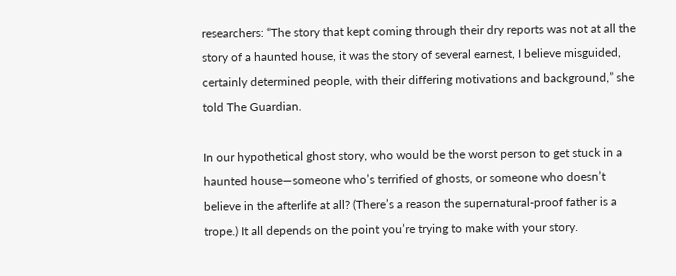researchers: “The story that kept coming through their dry reports was not at all the story of a haunted house, it was the story of several earnest, I believe misguided, certainly determined people, with their differing motivations and background,” she told The Guardian.

In our hypothetical ghost story, who would be the worst person to get stuck in a haunted house—someone who’s terrified of ghosts, or someone who doesn’t believe in the afterlife at all? (There’s a reason the supernatural-proof father is a trope.) It all depends on the point you’re trying to make with your story.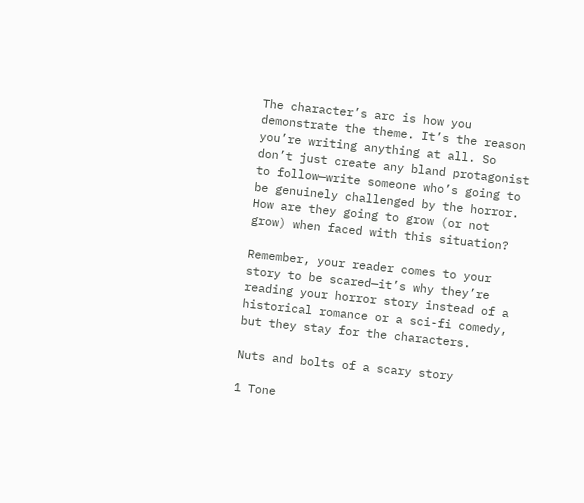The character’s arc is how you demonstrate the theme. It’s the reason you’re writing anything at all. So don’t just create any bland protagonist to follow—write someone who’s going to be genuinely challenged by the horror. How are they going to grow (or not grow) when faced with this situation?

Remember, your reader comes to your story to be scared—it’s why they’re reading your horror story instead of a historical romance or a sci-fi comedy, but they stay for the characters.

Nuts and bolts of a scary story

1 Tone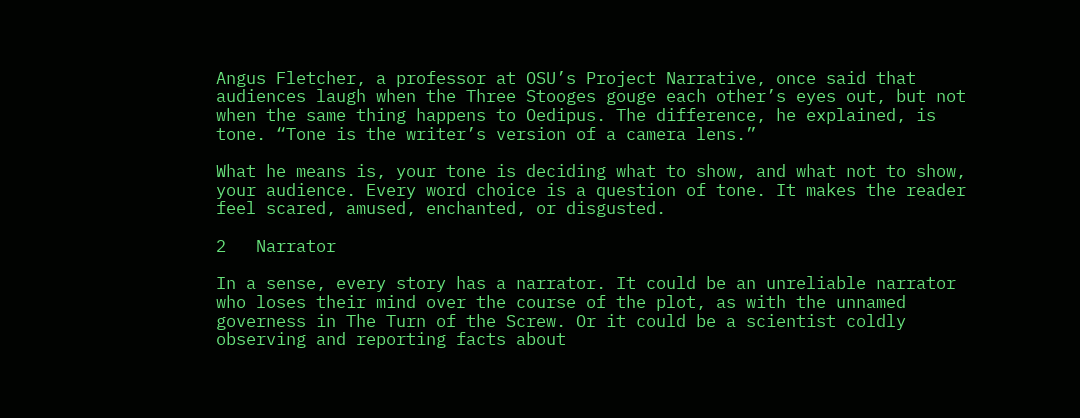Angus Fletcher, a professor at OSU’s Project Narrative, once said that audiences laugh when the Three Stooges gouge each other’s eyes out, but not when the same thing happens to Oedipus. The difference, he explained, is tone. “Tone is the writer’s version of a camera lens.”

What he means is, your tone is deciding what to show, and what not to show, your audience. Every word choice is a question of tone. It makes the reader feel scared, amused, enchanted, or disgusted.

2   Narrator

In a sense, every story has a narrator. It could be an unreliable narrator who loses their mind over the course of the plot, as with the unnamed governess in The Turn of the Screw. Or it could be a scientist coldly observing and reporting facts about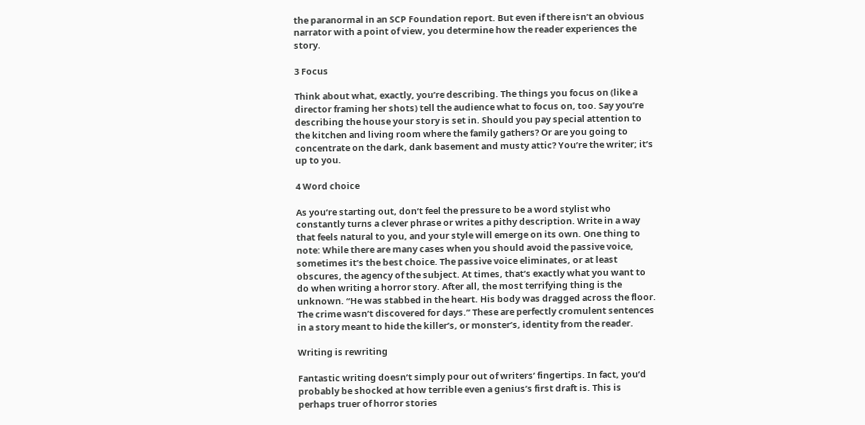the paranormal in an SCP Foundation report. But even if there isn’t an obvious narrator with a point of view, you determine how the reader experiences the story.

3 Focus

Think about what, exactly, you’re describing. The things you focus on (like a director framing her shots) tell the audience what to focus on, too. Say you’re describing the house your story is set in. Should you pay special attention to the kitchen and living room where the family gathers? Or are you going to concentrate on the dark, dank basement and musty attic? You’re the writer; it’s up to you.

4 Word choice

As you’re starting out, don’t feel the pressure to be a word stylist who constantly turns a clever phrase or writes a pithy description. Write in a way that feels natural to you, and your style will emerge on its own. One thing to note: While there are many cases when you should avoid the passive voice, sometimes it’s the best choice. The passive voice eliminates, or at least obscures, the agency of the subject. At times, that’s exactly what you want to do when writing a horror story. After all, the most terrifying thing is the unknown. “He was stabbed in the heart. His body was dragged across the floor. The crime wasn’t discovered for days.” These are perfectly cromulent sentences in a story meant to hide the killer’s, or monster’s, identity from the reader.

Writing is rewriting

Fantastic writing doesn’t simply pour out of writers’ fingertips. In fact, you’d probably be shocked at how terrible even a genius’s first draft is. This is perhaps truer of horror stories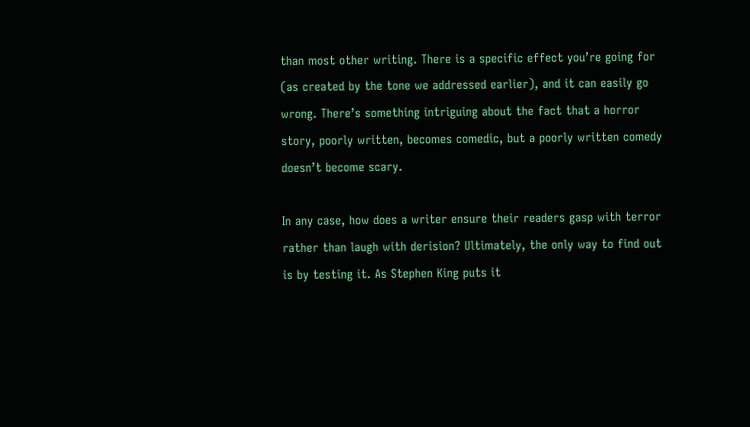than most other writing. There is a specific effect you’re going for (as created by the tone we addressed earlier), and it can easily go wrong. There’s something intriguing about the fact that a horror story, poorly written, becomes comedic, but a poorly written comedy doesn’t become scary.

In any case, how does a writer ensure their readers gasp with terror rather than laugh with derision? Ultimately, the only way to find out is by testing it. As Stephen King puts it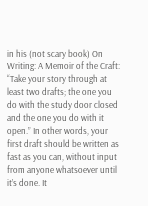in his (not scary book) On Writing: A Memoir of the Craft: “Take your story through at least two drafts; the one you do with the study door closed and the one you do with it open.” In other words, your first draft should be written as fast as you can, without input from anyone whatsoever until it’s done. It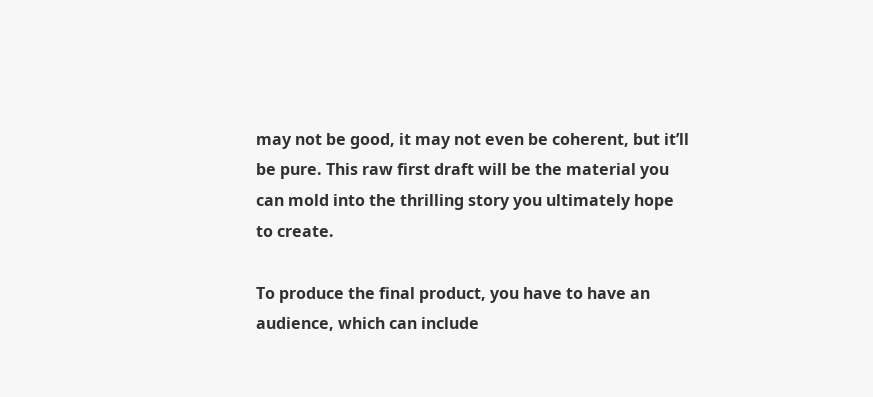may not be good, it may not even be coherent, but it’ll be pure. This raw first draft will be the material you can mold into the thrilling story you ultimately hope to create.

To produce the final product, you have to have an audience, which can include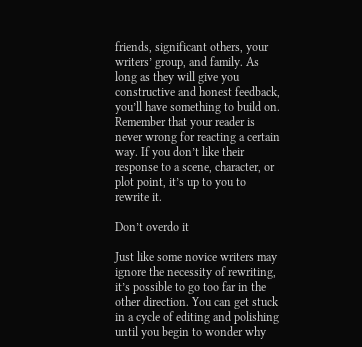friends, significant others, your writers’ group, and family. As long as they will give you constructive and honest feedback, you’ll have something to build on. Remember that your reader is never wrong for reacting a certain way. If you don’t like their response to a scene, character, or plot point, it’s up to you to rewrite it.

Don’t overdo it

Just like some novice writers may ignore the necessity of rewriting, it’s possible to go too far in the other direction. You can get stuck in a cycle of editing and polishing until you begin to wonder why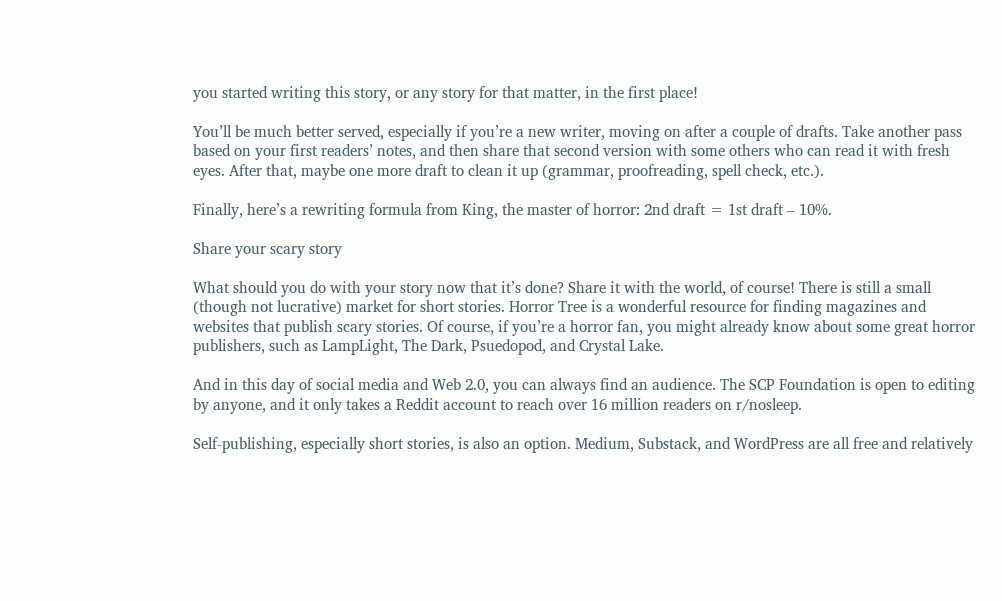you started writing this story, or any story for that matter, in the first place!

You’ll be much better served, especially if you’re a new writer, moving on after a couple of drafts. Take another pass based on your first readers’ notes, and then share that second version with some others who can read it with fresh eyes. After that, maybe one more draft to clean it up (grammar, proofreading, spell check, etc.).

Finally, here’s a rewriting formula from King, the master of horror: 2nd draft = 1st draft – 10%.

Share your scary story

What should you do with your story now that it’s done? Share it with the world, of course! There is still a small (though not lucrative) market for short stories. Horror Tree is a wonderful resource for finding magazines and websites that publish scary stories. Of course, if you’re a horror fan, you might already know about some great horror publishers, such as LampLight, The Dark, Psuedopod, and Crystal Lake.

And in this day of social media and Web 2.0, you can always find an audience. The SCP Foundation is open to editing by anyone, and it only takes a Reddit account to reach over 16 million readers on r/nosleep.

Self-publishing, especially short stories, is also an option. Medium, Substack, and WordPress are all free and relatively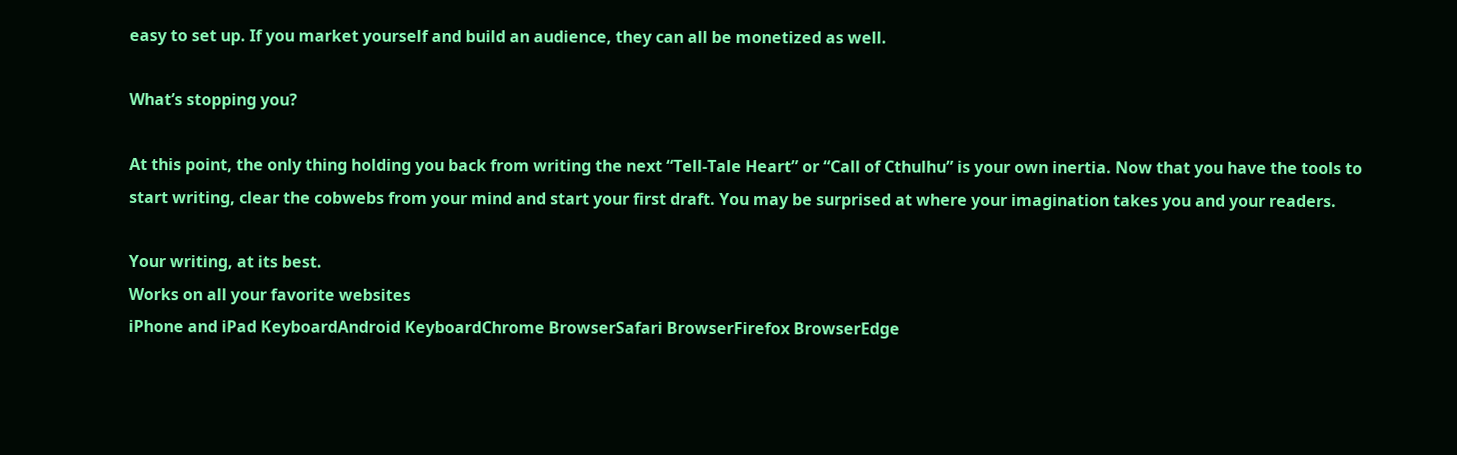easy to set up. If you market yourself and build an audience, they can all be monetized as well.

What’s stopping you?

At this point, the only thing holding you back from writing the next “Tell-Tale Heart” or “Call of Cthulhu” is your own inertia. Now that you have the tools to start writing, clear the cobwebs from your mind and start your first draft. You may be surprised at where your imagination takes you and your readers.

Your writing, at its best.
Works on all your favorite websites
iPhone and iPad KeyboardAndroid KeyboardChrome BrowserSafari BrowserFirefox BrowserEdge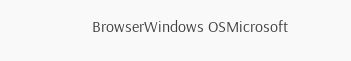BrowserWindows OSMicrosoft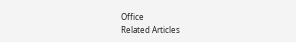Office
Related Articles